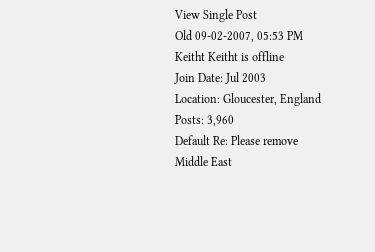View Single Post
Old 09-02-2007, 05:53 PM
Keitht Keitht is offline
Join Date: Jul 2003
Location: Gloucester, England
Posts: 3,960
Default Re: Please remove Middle East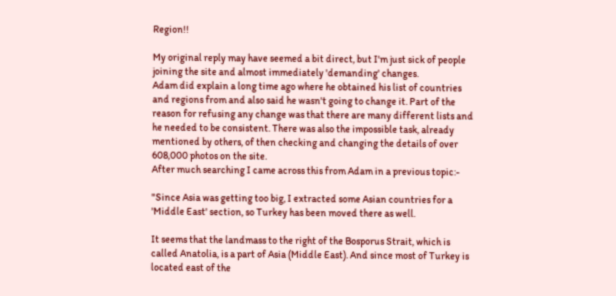Region!!

My original reply may have seemed a bit direct, but I'm just sick of people joining the site and almost immediately 'demanding' changes.
Adam did explain a long time ago where he obtained his list of countries and regions from and also said he wasn't going to change it. Part of the reason for refusing any change was that there are many different lists and he needed to be consistent. There was also the impossible task, already mentioned by others, of then checking and changing the details of over 608,000 photos on the site.
After much searching I came across this from Adam in a previous topic:-

"Since Asia was getting too big, I extracted some Asian countries for a 'Middle East' section, so Turkey has been moved there as well.

It seems that the landmass to the right of the Bosporus Strait, which is called Anatolia, is a part of Asia (Middle East). And since most of Turkey is located east of the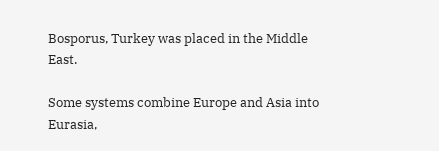Bosporus, Turkey was placed in the Middle East.

Some systems combine Europe and Asia into Eurasia,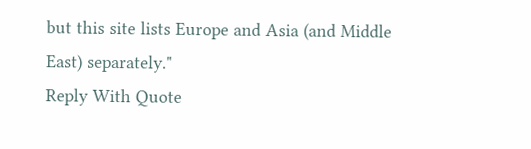but this site lists Europe and Asia (and Middle East) separately."
Reply With Quote